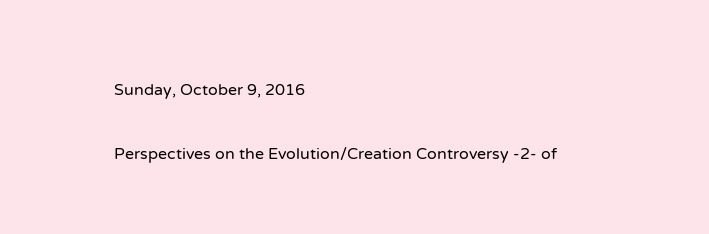Sunday, October 9, 2016

Perspectives on the Evolution/Creation Controversy -2- of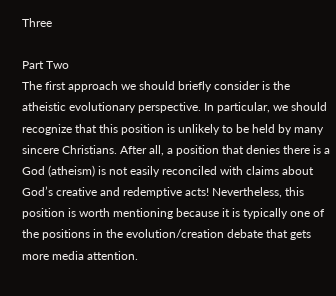Three

Part Two
The first approach we should briefly consider is the atheistic evolutionary perspective. In particular, we should recognize that this position is unlikely to be held by many sincere Christians. After all, a position that denies there is a God (atheism) is not easily reconciled with claims about God’s creative and redemptive acts! Nevertheless, this position is worth mentioning because it is typically one of the positions in the evolution/creation debate that gets more media attention.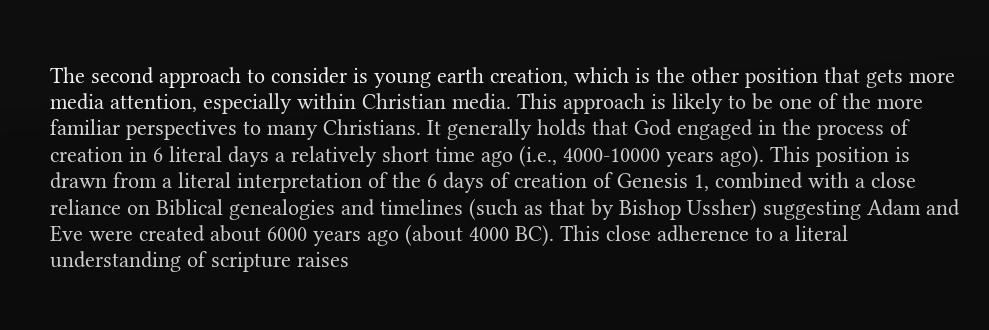The second approach to consider is young earth creation, which is the other position that gets more media attention, especially within Christian media. This approach is likely to be one of the more familiar perspectives to many Christians. It generally holds that God engaged in the process of creation in 6 literal days a relatively short time ago (i.e., 4000-10000 years ago). This position is drawn from a literal interpretation of the 6 days of creation of Genesis 1, combined with a close reliance on Biblical genealogies and timelines (such as that by Bishop Ussher) suggesting Adam and Eve were created about 6000 years ago (about 4000 BC). This close adherence to a literal understanding of scripture raises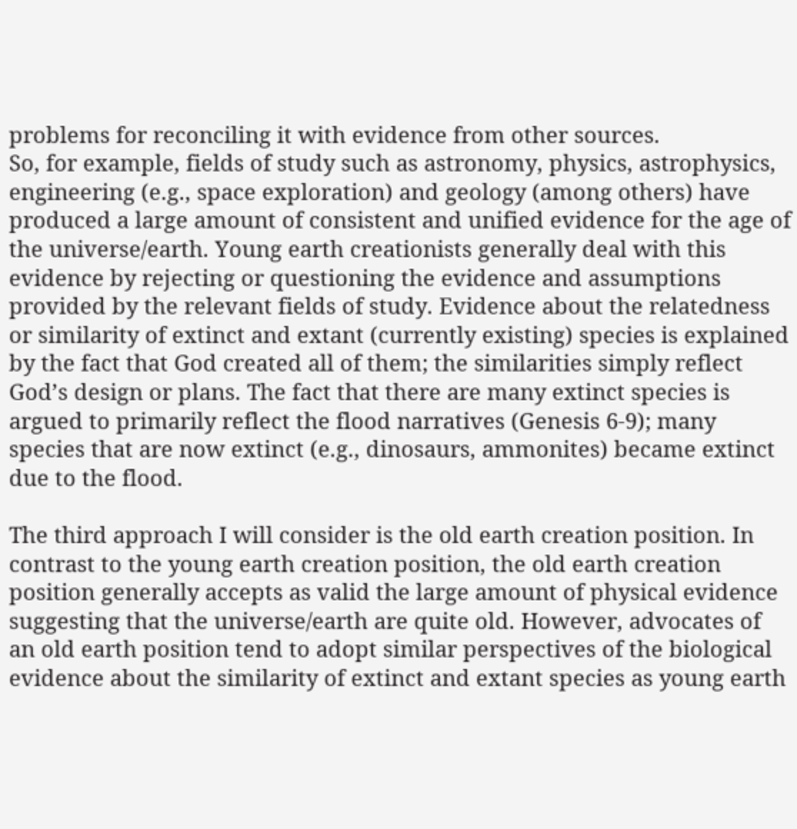problems for reconciling it with evidence from other sources.
So, for example, fields of study such as astronomy, physics, astrophysics, engineering (e.g., space exploration) and geology (among others) have produced a large amount of consistent and unified evidence for the age of the universe/earth. Young earth creationists generally deal with this evidence by rejecting or questioning the evidence and assumptions provided by the relevant fields of study. Evidence about the relatedness or similarity of extinct and extant (currently existing) species is explained by the fact that God created all of them; the similarities simply reflect God’s design or plans. The fact that there are many extinct species is argued to primarily reflect the flood narratives (Genesis 6-9); many species that are now extinct (e.g., dinosaurs, ammonites) became extinct due to the flood.

The third approach I will consider is the old earth creation position. In contrast to the young earth creation position, the old earth creation position generally accepts as valid the large amount of physical evidence suggesting that the universe/earth are quite old. However, advocates of an old earth position tend to adopt similar perspectives of the biological evidence about the similarity of extinct and extant species as young earth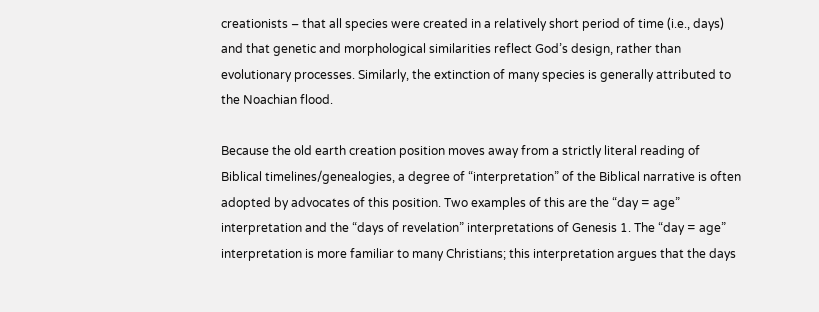creationists – that all species were created in a relatively short period of time (i.e., days) and that genetic and morphological similarities reflect God’s design, rather than evolutionary processes. Similarly, the extinction of many species is generally attributed to the Noachian flood.

Because the old earth creation position moves away from a strictly literal reading of Biblical timelines/genealogies, a degree of “interpretation” of the Biblical narrative is often adopted by advocates of this position. Two examples of this are the “day = age” interpretation and the “days of revelation” interpretations of Genesis 1. The “day = age” interpretation is more familiar to many Christians; this interpretation argues that the days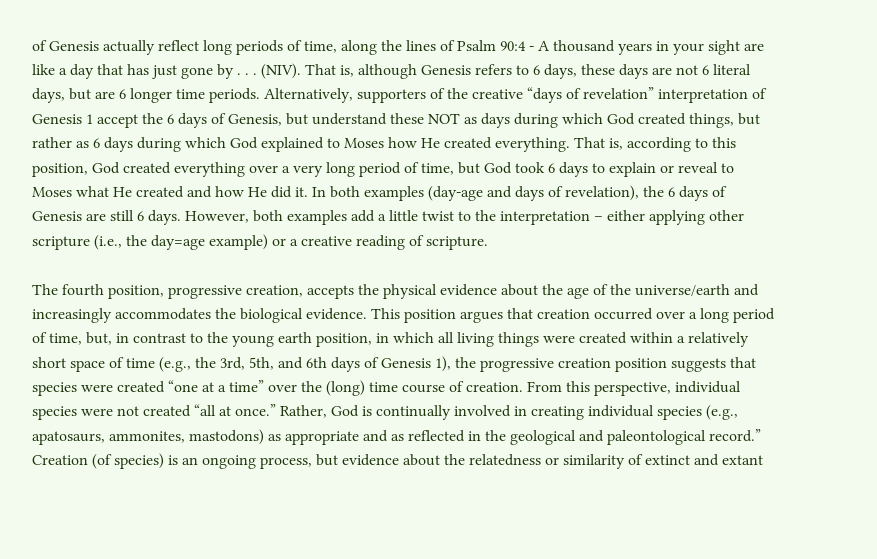of Genesis actually reflect long periods of time, along the lines of Psalm 90:4 - A thousand years in your sight are like a day that has just gone by . . . (NIV). That is, although Genesis refers to 6 days, these days are not 6 literal days, but are 6 longer time periods. Alternatively, supporters of the creative “days of revelation” interpretation of Genesis 1 accept the 6 days of Genesis, but understand these NOT as days during which God created things, but rather as 6 days during which God explained to Moses how He created everything. That is, according to this position, God created everything over a very long period of time, but God took 6 days to explain or reveal to Moses what He created and how He did it. In both examples (day-age and days of revelation), the 6 days of Genesis are still 6 days. However, both examples add a little twist to the interpretation – either applying other scripture (i.e., the day=age example) or a creative reading of scripture.

The fourth position, progressive creation, accepts the physical evidence about the age of the universe/earth and increasingly accommodates the biological evidence. This position argues that creation occurred over a long period of time, but, in contrast to the young earth position, in which all living things were created within a relatively short space of time (e.g., the 3rd, 5th, and 6th days of Genesis 1), the progressive creation position suggests that species were created “one at a time” over the (long) time course of creation. From this perspective, individual species were not created “all at once.” Rather, God is continually involved in creating individual species (e.g., apatosaurs, ammonites, mastodons) as appropriate and as reflected in the geological and paleontological record.” Creation (of species) is an ongoing process, but evidence about the relatedness or similarity of extinct and extant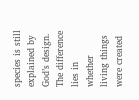species is still explained by God’s design. The difference lies in whether living things were created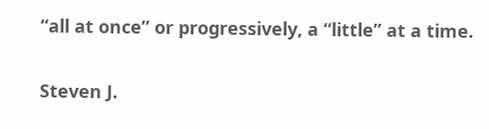“all at once” or progressively, a “little” at a time.

Steven J.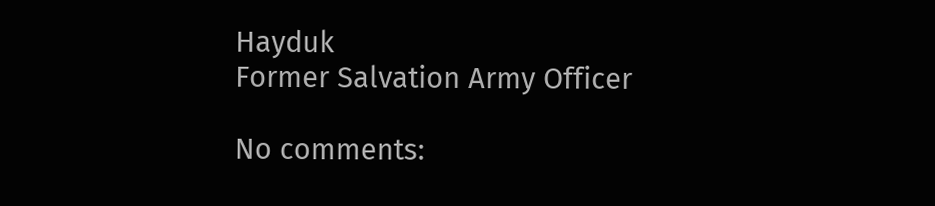Hayduk
Former Salvation Army Officer

No comments: